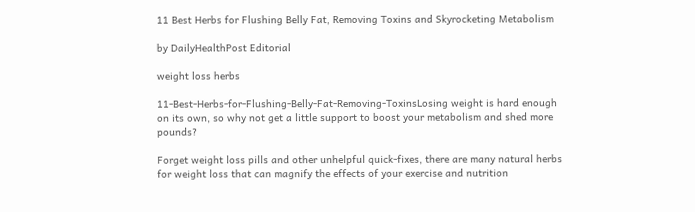11 Best Herbs for Flushing Belly Fat, Removing Toxins and Skyrocketing Metabolism

by DailyHealthPost Editorial

weight loss herbs

11-Best-Herbs-for-Flushing-Belly-Fat-Removing-ToxinsLosing weight is hard enough on its own, so why not get a little support to boost your metabolism and shed more pounds?

Forget weight loss pills and other unhelpful quick-fixes, there are many natural herbs for weight loss that can magnify the effects of your exercise and nutrition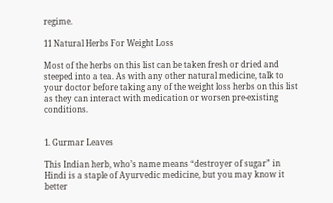regime.

11 Natural Herbs For Weight Loss

Most of the herbs on this list can be taken fresh or dried and steeped into a tea. As with any other natural medicine, talk to your doctor before taking any of the weight loss herbs on this list as they can interact with medication or worsen pre-existing conditions.


1. Gurmar Leaves

This Indian herb, who’s name means “destroyer of sugar” in Hindi is a staple of Ayurvedic medicine, but you may know it better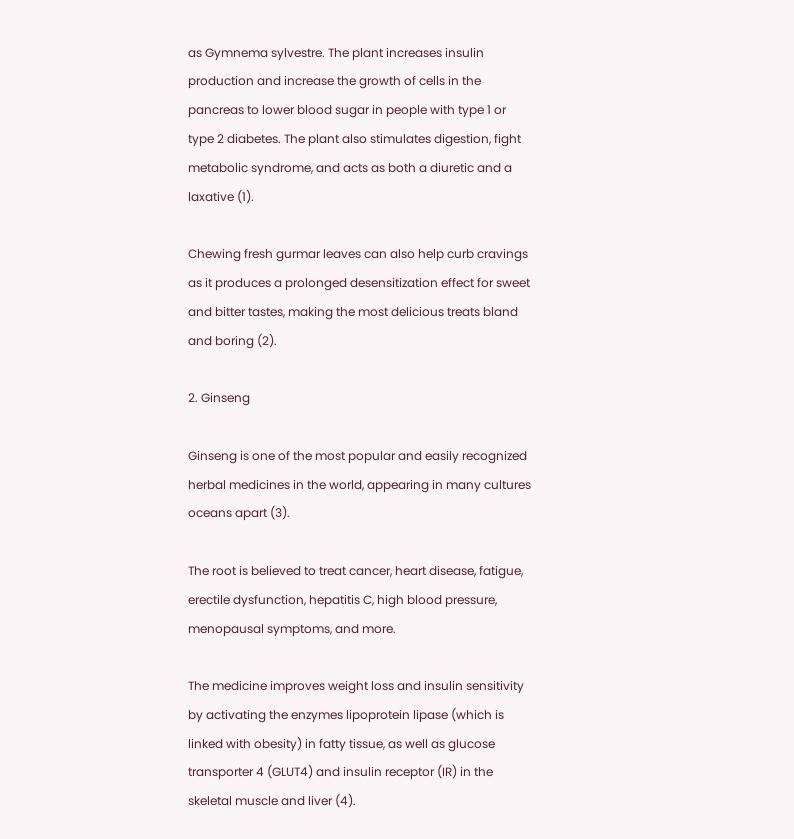as Gymnema sylvestre. The plant increases insulin production and increase the growth of cells in the pancreas to lower blood sugar in people with type 1 or type 2 diabetes. The plant also stimulates digestion, fight metabolic syndrome, and acts as both a diuretic and a laxative (1).

Chewing fresh gurmar leaves can also help curb cravings as it produces a prolonged desensitization effect for sweet and bitter tastes, making the most delicious treats bland and boring (2).

2. Ginseng

Ginseng is one of the most popular and easily recognized herbal medicines in the world, appearing in many cultures oceans apart (3).

The root is believed to treat cancer, heart disease, fatigue, erectile dysfunction, hepatitis C, high blood pressure, menopausal symptoms, and more.

The medicine improves weight loss and insulin sensitivity by activating the enzymes lipoprotein lipase (which is linked with obesity) in fatty tissue, as well as glucose transporter 4 (GLUT4) and insulin receptor (IR) in the skeletal muscle and liver (4).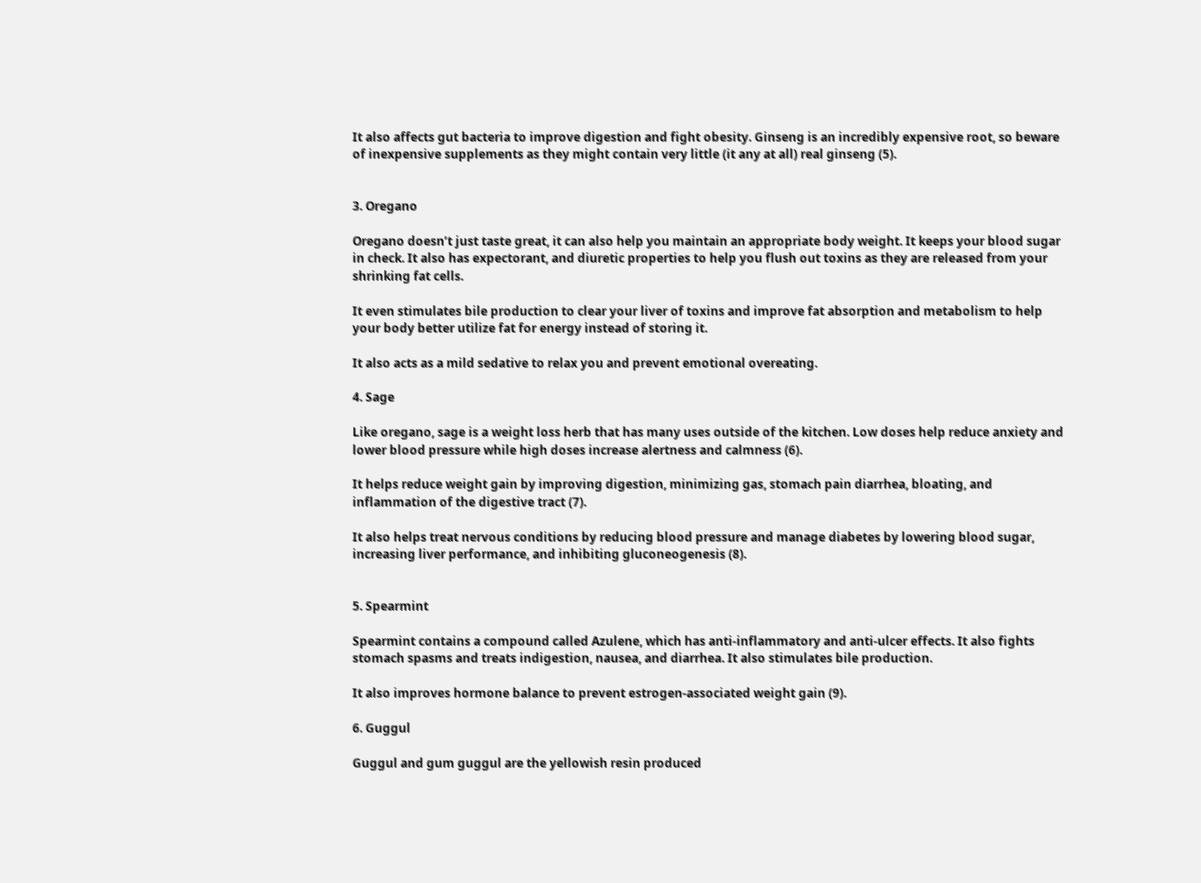It also affects gut bacteria to improve digestion and fight obesity. Ginseng is an incredibly expensive root, so beware of inexpensive supplements as they might contain very little (it any at all) real ginseng (5).


3. Oregano

Oregano doesn’t just taste great, it can also help you maintain an appropriate body weight. It keeps your blood sugar in check. It also has expectorant, and diuretic properties to help you flush out toxins as they are released from your shrinking fat cells.

It even stimulates bile production to clear your liver of toxins and improve fat absorption and metabolism to help your body better utilize fat for energy instead of storing it.

It also acts as a mild sedative to relax you and prevent emotional overeating.

4. Sage

Like oregano, sage is a weight loss herb that has many uses outside of the kitchen. Low doses help reduce anxiety and lower blood pressure while high doses increase alertness and calmness (6).

It helps reduce weight gain by improving digestion, minimizing gas, stomach pain diarrhea, bloating, and inflammation of the digestive tract (7).

It also helps treat nervous conditions by reducing blood pressure and manage diabetes by lowering blood sugar, increasing liver performance, and inhibiting gluconeogenesis (8).


5. Spearmint

Spearmint contains a compound called Azulene, which has anti-inflammatory and anti-ulcer effects. It also fights stomach spasms and treats indigestion, nausea, and diarrhea. It also stimulates bile production.

It also improves hormone balance to prevent estrogen-associated weight gain (9).

6. Guggul

Guggul and gum guggul are the yellowish resin produced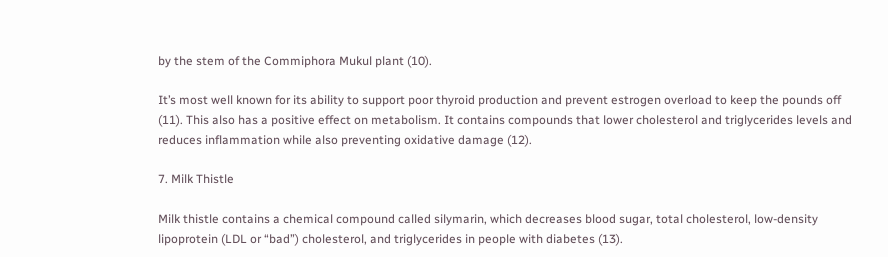by the stem of the Commiphora Mukul plant (10).

It’s most well known for its ability to support poor thyroid production and prevent estrogen overload to keep the pounds off (11). This also has a positive effect on metabolism. It contains compounds that lower cholesterol and triglycerides levels and reduces inflammation while also preventing oxidative damage (12).

7. Milk Thistle

Milk thistle contains a chemical compound called silymarin, which decreases blood sugar, total cholesterol, low-density lipoprotein (LDL or “bad”) cholesterol, and triglycerides in people with diabetes (13).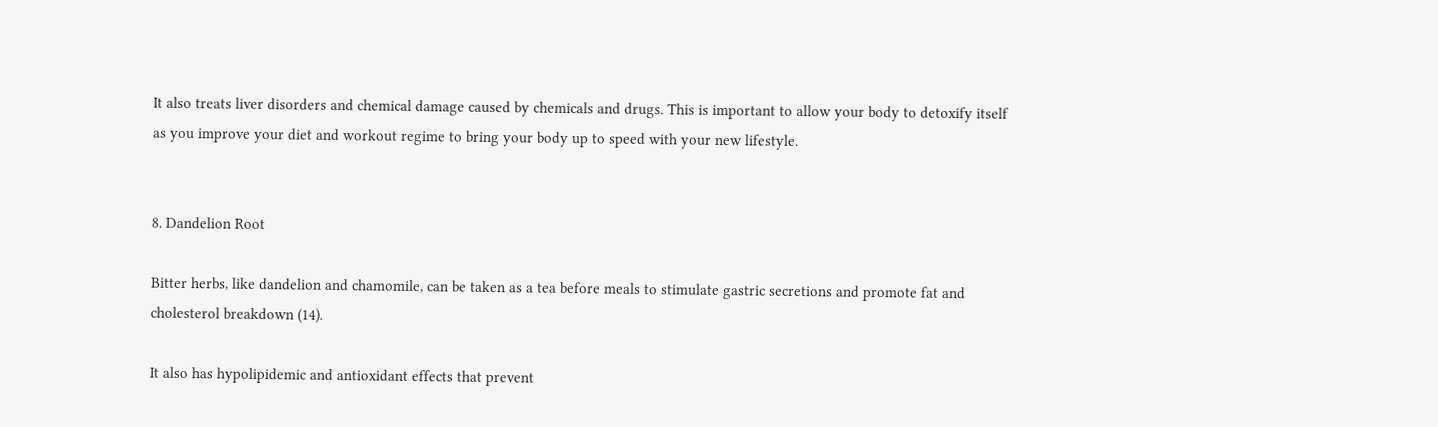It also treats liver disorders and chemical damage caused by chemicals and drugs. This is important to allow your body to detoxify itself as you improve your diet and workout regime to bring your body up to speed with your new lifestyle.


8. Dandelion Root

Bitter herbs, like dandelion and chamomile, can be taken as a tea before meals to stimulate gastric secretions and promote fat and cholesterol breakdown (14).

It also has hypolipidemic and antioxidant effects that prevent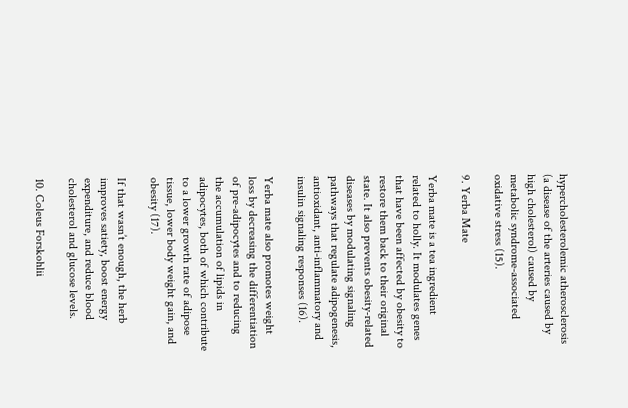hypercholesterolemic atherosclerosis (a disease of the arteries caused by high cholesterol) caused by metabolic syndrome-associated oxidative stress (15).

9. Yerba Mate

Yerba mate is a tea ingredient related to holly. It modulates genes that have been affected by obesity to restore them back to their original state. It also prevents obesity-related diseases by modulating signaling pathways that regulate adipogenesis, antioxidant, anti-inflammatory and insulin signaling responses (16).

Yerba mate also promotes weight loss by decreasing the differentiation of pre-adipocytes and to reducing the accumulation of lipids in adipocytes, both of which contribute to a lower growth rate of adipose tissue, lower body weight gain, and obesity (17).

If that wasn’t enough, the herb improves satiety, boost energy expenditure, and reduce blood cholesterol and glucose levels.

10. Coleus Forskohlii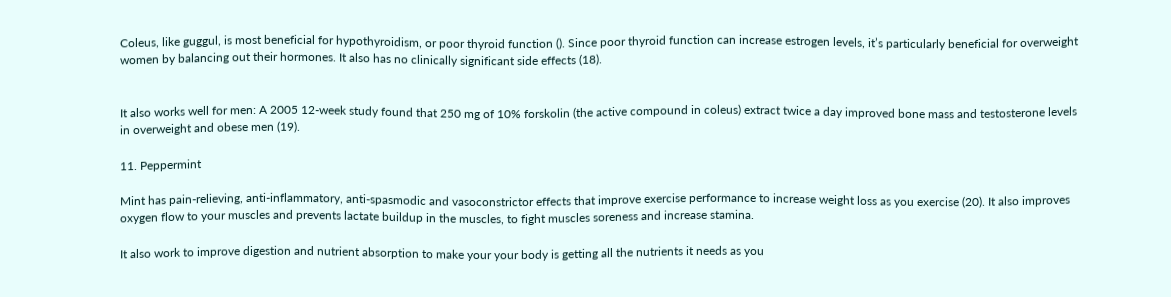Coleus, like guggul, is most beneficial for hypothyroidism, or poor thyroid function (). Since poor thyroid function can increase estrogen levels, it’s particularly beneficial for overweight women by balancing out their hormones. It also has no clinically significant side effects (18).


It also works well for men: A 2005 12-week study found that 250 mg of 10% forskolin (the active compound in coleus) extract twice a day improved bone mass and testosterone levels in overweight and obese men (19).

11. Peppermint

Mint has pain-relieving, anti-inflammatory, anti-spasmodic and vasoconstrictor effects that improve exercise performance to increase weight loss as you exercise (20). It also improves oxygen flow to your muscles and prevents lactate buildup in the muscles, to fight muscles soreness and increase stamina.

It also work to improve digestion and nutrient absorption to make your your body is getting all the nutrients it needs as you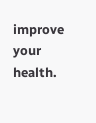improve your health.